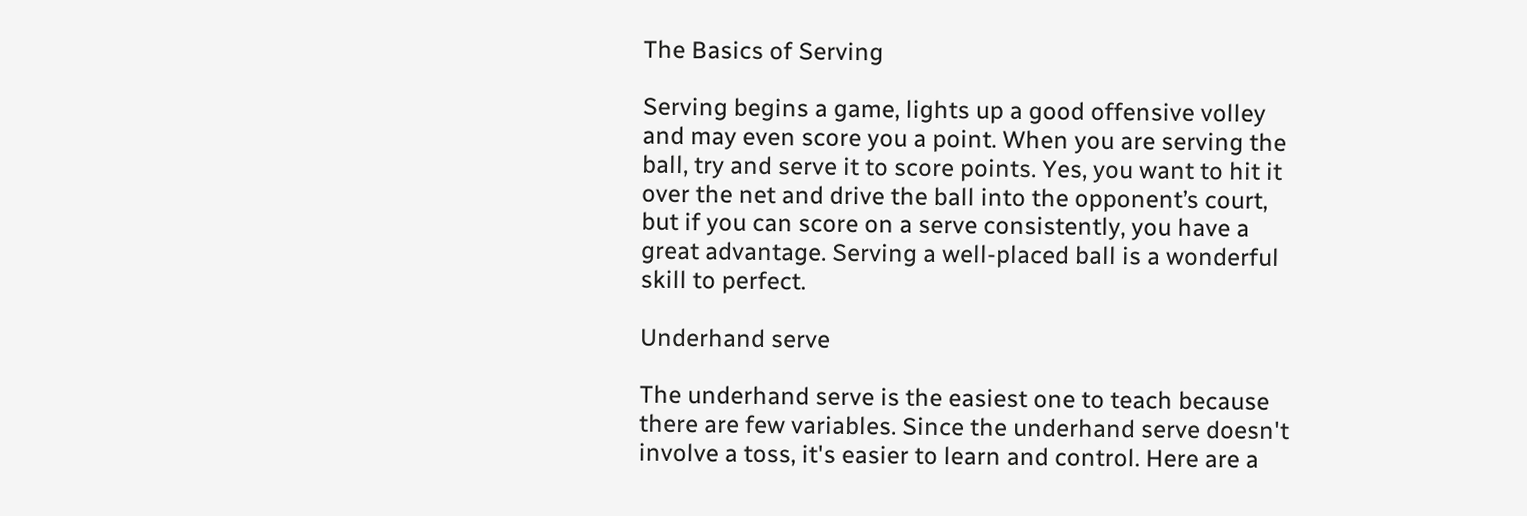The Basics of Serving

Serving begins a game, lights up a good offensive volley and may even score you a point. When you are serving the ball, try and serve it to score points. Yes, you want to hit it over the net and drive the ball into the opponent’s court, but if you can score on a serve consistently, you have a great advantage. Serving a well-placed ball is a wonderful skill to perfect.

Underhand serve

The underhand serve is the easiest one to teach because there are few variables. Since the underhand serve doesn't involve a toss, it's easier to learn and control. Here are a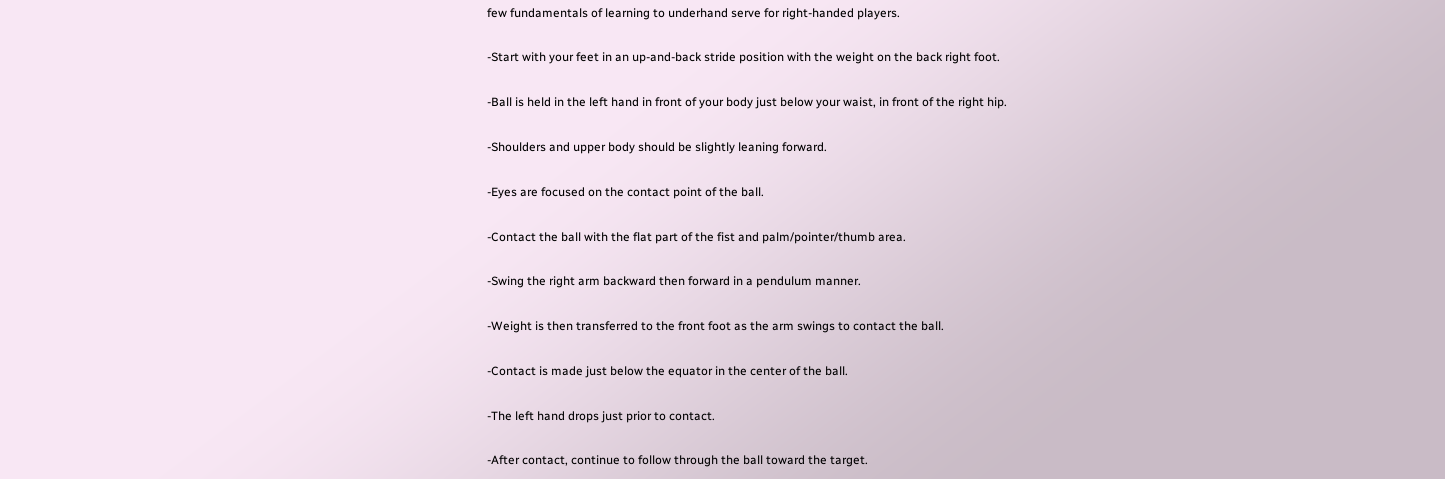few fundamentals of learning to underhand serve for right-handed players.

-Start with your feet in an up-and-back stride position with the weight on the back right foot.

-Ball is held in the left hand in front of your body just below your waist, in front of the right hip.

-Shoulders and upper body should be slightly leaning forward.

-Eyes are focused on the contact point of the ball.

-Contact the ball with the flat part of the fist and palm/pointer/thumb area.

-Swing the right arm backward then forward in a pendulum manner.

-Weight is then transferred to the front foot as the arm swings to contact the ball.

-Contact is made just below the equator in the center of the ball.

-The left hand drops just prior to contact.

-After contact, continue to follow through the ball toward the target.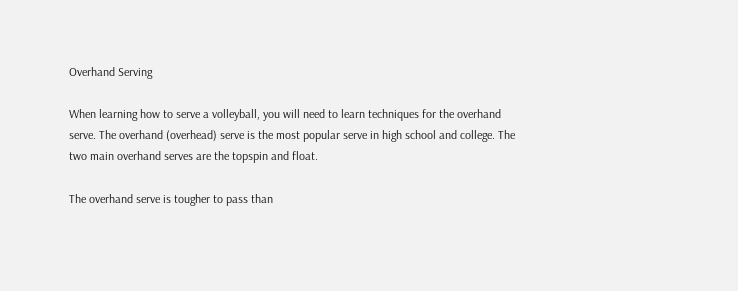Overhand Serving

When learning how to serve a volleyball, you will need to learn techniques for the overhand serve. The overhand (overhead) serve is the most popular serve in high school and college. The two main overhand serves are the topspin and float.

The overhand serve is tougher to pass than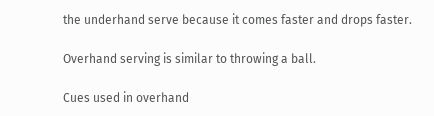the underhand serve because it comes faster and drops faster.

Overhand serving is similar to throwing a ball.

Cues used in overhand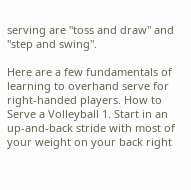serving are "toss and draw" and "step and swing".

Here are a few fundamentals of learning to overhand serve for right-handed players. How to Serve a Volleyball 1. Start in an up-and-back stride with most of your weight on your back right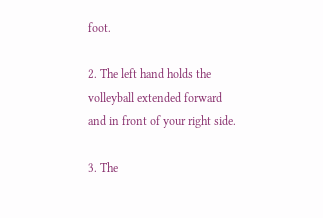foot.

2. The left hand holds the volleyball extended forward and in front of your right side.

3. The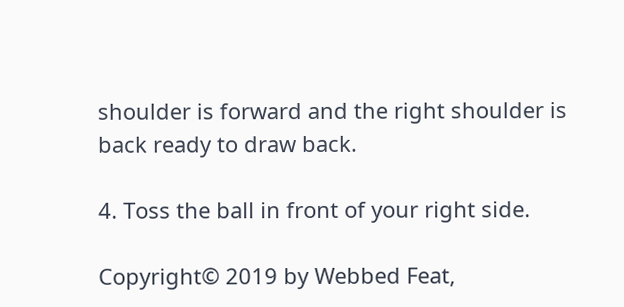shoulder is forward and the right shoulder is back ready to draw back.

4. Toss the ball in front of your right side.

Copyright© 2019 by Webbed Feat,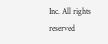Inc. All rights reserved